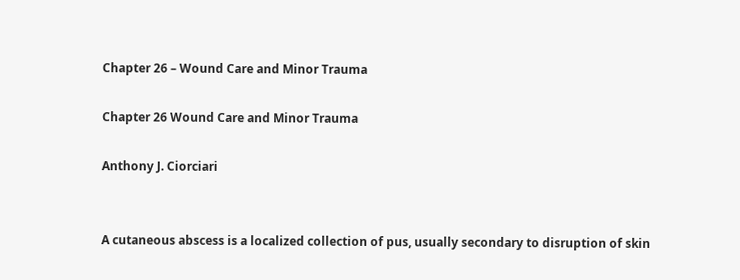Chapter 26 – Wound Care and Minor Trauma

Chapter 26 Wound Care and Minor Trauma

Anthony J. Ciorciari


A cutaneous abscess is a localized collection of pus, usually secondary to disruption of skin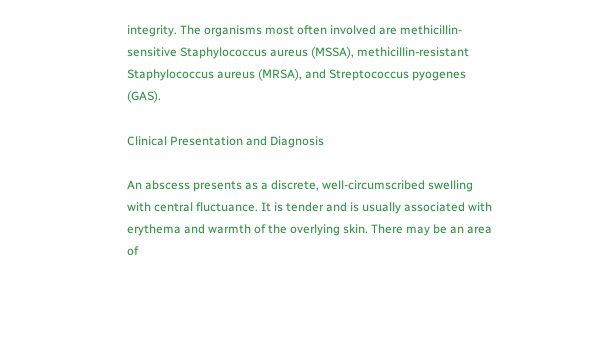integrity. The organisms most often involved are methicillin-sensitive Staphylococcus aureus (MSSA), methicillin-resistant Staphylococcus aureus (MRSA), and Streptococcus pyogenes (GAS).

Clinical Presentation and Diagnosis

An abscess presents as a discrete, well-circumscribed swelling with central fluctuance. It is tender and is usually associated with erythema and warmth of the overlying skin. There may be an area of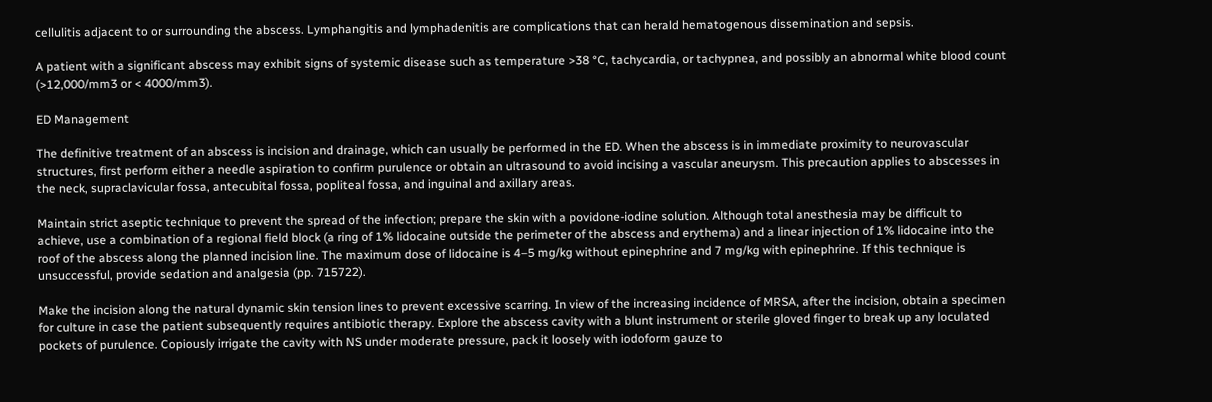cellulitis adjacent to or surrounding the abscess. Lymphangitis and lymphadenitis are complications that can herald hematogenous dissemination and sepsis.

A patient with a significant abscess may exhibit signs of systemic disease such as temperature >38 °C, tachycardia, or tachypnea, and possibly an abnormal white blood count (>12,000/mm3 or < 4000/mm3).

ED Management

The definitive treatment of an abscess is incision and drainage, which can usually be performed in the ED. When the abscess is in immediate proximity to neurovascular structures, first perform either a needle aspiration to confirm purulence or obtain an ultrasound to avoid incising a vascular aneurysm. This precaution applies to abscesses in the neck, supraclavicular fossa, antecubital fossa, popliteal fossa, and inguinal and axillary areas.

Maintain strict aseptic technique to prevent the spread of the infection; prepare the skin with a povidone-iodine solution. Although total anesthesia may be difficult to achieve, use a combination of a regional field block (a ring of 1% lidocaine outside the perimeter of the abscess and erythema) and a linear injection of 1% lidocaine into the roof of the abscess along the planned incision line. The maximum dose of lidocaine is 4–5 mg/kg without epinephrine and 7 mg/kg with epinephrine. If this technique is unsuccessful, provide sedation and analgesia (pp. 715722).

Make the incision along the natural dynamic skin tension lines to prevent excessive scarring. In view of the increasing incidence of MRSA, after the incision, obtain a specimen for culture in case the patient subsequently requires antibiotic therapy. Explore the abscess cavity with a blunt instrument or sterile gloved finger to break up any loculated pockets of purulence. Copiously irrigate the cavity with NS under moderate pressure, pack it loosely with iodoform gauze to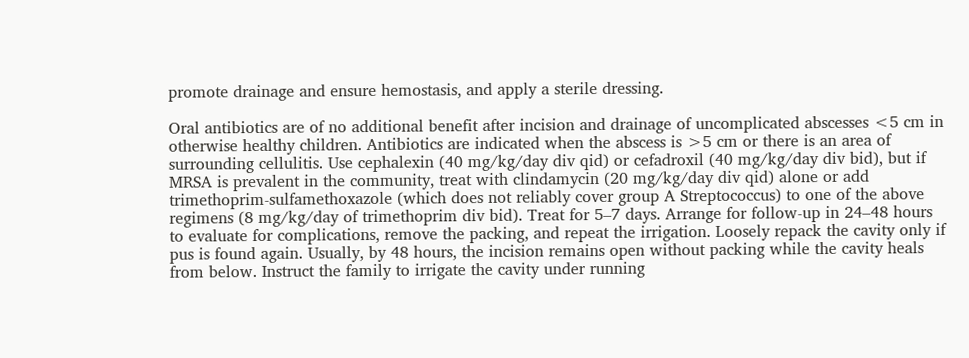promote drainage and ensure hemostasis, and apply a sterile dressing.

Oral antibiotics are of no additional benefit after incision and drainage of uncomplicated abscesses <5 cm in otherwise healthy children. Antibiotics are indicated when the abscess is >5 cm or there is an area of surrounding cellulitis. Use cephalexin (40 mg/kg/day div qid) or cefadroxil (40 mg/kg/day div bid), but if MRSA is prevalent in the community, treat with clindamycin (20 mg/kg/day div qid) alone or add trimethoprim-sulfamethoxazole (which does not reliably cover group A Streptococcus) to one of the above regimens (8 mg/kg/day of trimethoprim div bid). Treat for 5–7 days. Arrange for follow-up in 24–48 hours to evaluate for complications, remove the packing, and repeat the irrigation. Loosely repack the cavity only if pus is found again. Usually, by 48 hours, the incision remains open without packing while the cavity heals from below. Instruct the family to irrigate the cavity under running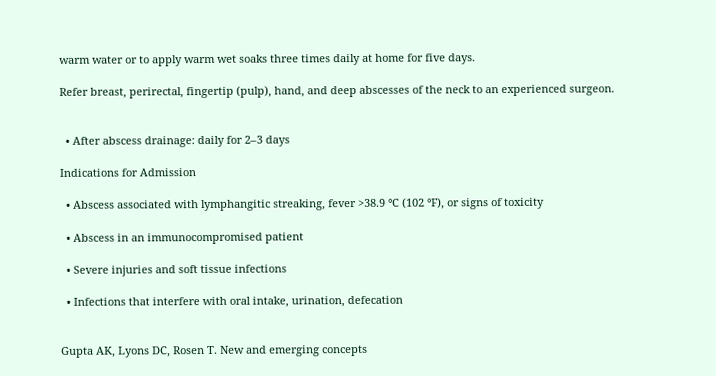warm water or to apply warm wet soaks three times daily at home for five days.

Refer breast, perirectal, fingertip (pulp), hand, and deep abscesses of the neck to an experienced surgeon.


  • After abscess drainage: daily for 2–3 days

Indications for Admission

  • Abscess associated with lymphangitic streaking, fever >38.9 °C (102 °F), or signs of toxicity

  • Abscess in an immunocompromised patient

  • Severe injuries and soft tissue infections

  • Infections that interfere with oral intake, urination, defecation


Gupta AK, Lyons DC, Rosen T. New and emerging concepts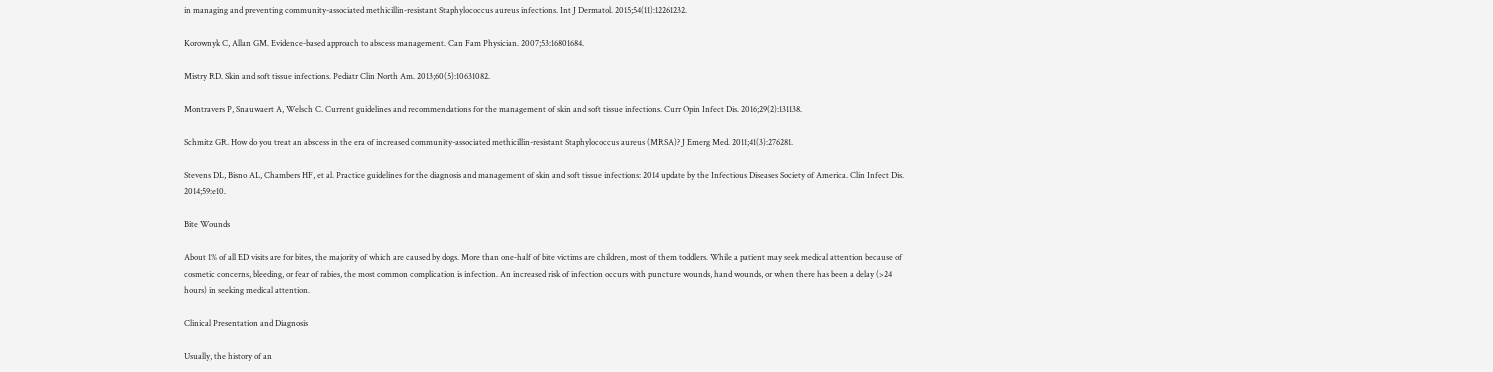in managing and preventing community-associated methicillin-resistant Staphylococcus aureus infections. Int J Dermatol. 2015;54(11):12261232.

Korownyk C, Allan GM. Evidence-based approach to abscess management. Can Fam Physician. 2007;53:16801684.

Mistry RD. Skin and soft tissue infections. Pediatr Clin North Am. 2013;60(5):10631082.

Montravers P, Snauwaert A, Welsch C. Current guidelines and recommendations for the management of skin and soft tissue infections. Curr Opin Infect Dis. 2016;29(2):131138.

Schmitz GR. How do you treat an abscess in the era of increased community-associated methicillin-resistant Staphylococcus aureus (MRSA)? J Emerg Med. 2011;41(3):276281.

Stevens DL, Bisno AL, Chambers HF, et al. Practice guidelines for the diagnosis and management of skin and soft tissue infections: 2014 update by the Infectious Diseases Society of America. Clin Infect Dis. 2014;59:e10.

Bite Wounds

About 1% of all ED visits are for bites, the majority of which are caused by dogs. More than one-half of bite victims are children, most of them toddlers. While a patient may seek medical attention because of cosmetic concerns, bleeding, or fear of rabies, the most common complication is infection. An increased risk of infection occurs with puncture wounds, hand wounds, or when there has been a delay (>24 hours) in seeking medical attention.

Clinical Presentation and Diagnosis

Usually, the history of an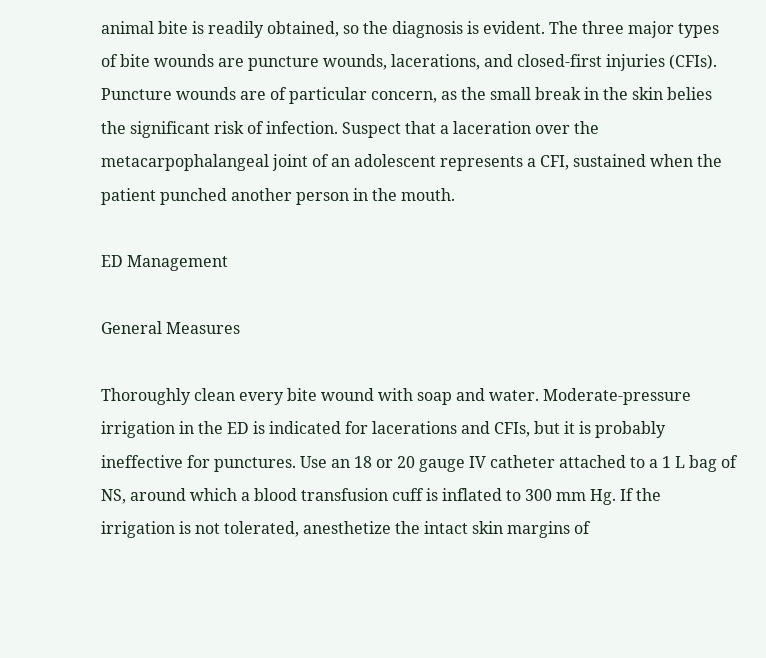animal bite is readily obtained, so the diagnosis is evident. The three major types of bite wounds are puncture wounds, lacerations, and closed-first injuries (CFIs). Puncture wounds are of particular concern, as the small break in the skin belies the significant risk of infection. Suspect that a laceration over the metacarpophalangeal joint of an adolescent represents a CFI, sustained when the patient punched another person in the mouth.

ED Management

General Measures

Thoroughly clean every bite wound with soap and water. Moderate-pressure irrigation in the ED is indicated for lacerations and CFIs, but it is probably ineffective for punctures. Use an 18 or 20 gauge IV catheter attached to a 1 L bag of NS, around which a blood transfusion cuff is inflated to 300 mm Hg. If the irrigation is not tolerated, anesthetize the intact skin margins of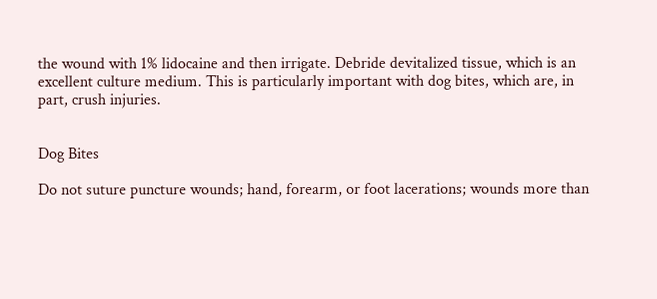the wound with 1% lidocaine and then irrigate. Debride devitalized tissue, which is an excellent culture medium. This is particularly important with dog bites, which are, in part, crush injuries.


Dog Bites

Do not suture puncture wounds; hand, forearm, or foot lacerations; wounds more than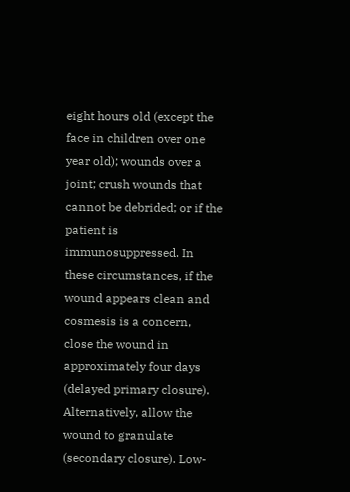eight hours old (except the face in children over one year old); wounds over a joint; crush wounds that cannot be debrided; or if the patient is immunosuppressed. In these circumstances, if the wound appears clean and cosmesis is a concern, close the wound in approximately four days (delayed primary closure). Alternatively, allow the wound to granulate (secondary closure). Low-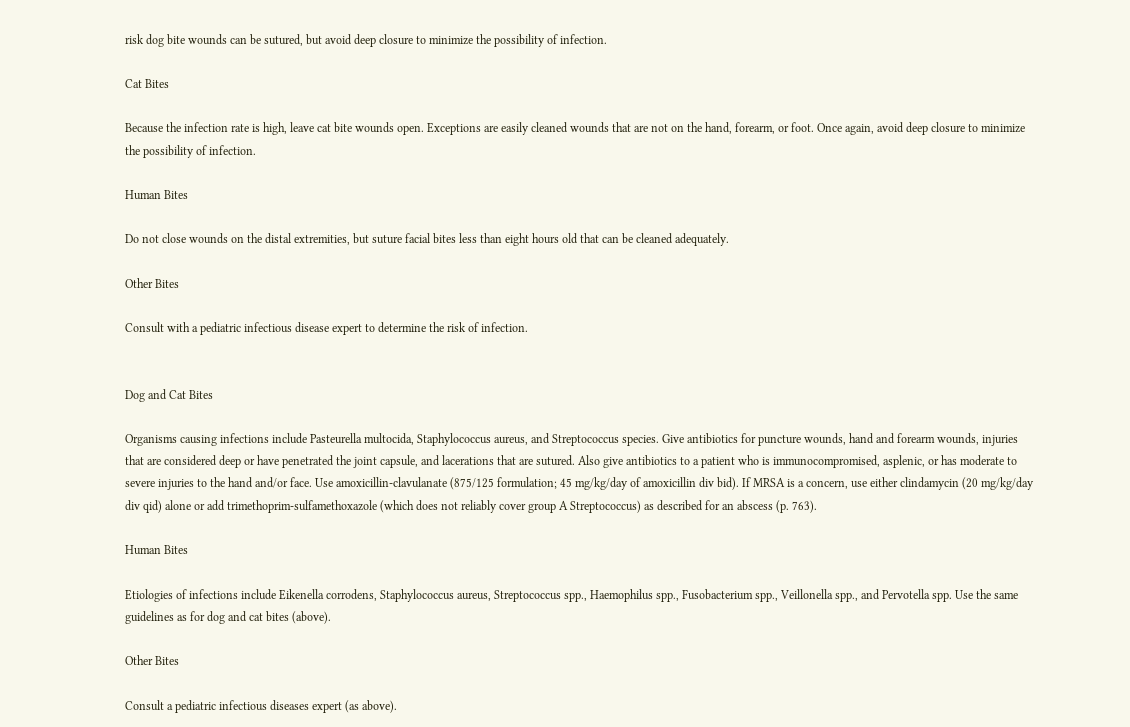risk dog bite wounds can be sutured, but avoid deep closure to minimize the possibility of infection.

Cat Bites

Because the infection rate is high, leave cat bite wounds open. Exceptions are easily cleaned wounds that are not on the hand, forearm, or foot. Once again, avoid deep closure to minimize the possibility of infection.

Human Bites

Do not close wounds on the distal extremities, but suture facial bites less than eight hours old that can be cleaned adequately.

Other Bites

Consult with a pediatric infectious disease expert to determine the risk of infection.


Dog and Cat Bites

Organisms causing infections include Pasteurella multocida, Staphylococcus aureus, and Streptococcus species. Give antibiotics for puncture wounds, hand and forearm wounds, injuries that are considered deep or have penetrated the joint capsule, and lacerations that are sutured. Also give antibiotics to a patient who is immunocompromised, asplenic, or has moderate to severe injuries to the hand and/or face. Use amoxicillin-clavulanate (875/125 formulation; 45 mg/kg/day of amoxicillin div bid). If MRSA is a concern, use either clindamycin (20 mg/kg/day div qid) alone or add trimethoprim-sulfamethoxazole (which does not reliably cover group A Streptococcus) as described for an abscess (p. 763).

Human Bites

Etiologies of infections include Eikenella corrodens, Staphylococcus aureus, Streptococcus spp., Haemophilus spp., Fusobacterium spp., Veillonella spp., and Pervotella spp. Use the same guidelines as for dog and cat bites (above).

Other Bites

Consult a pediatric infectious diseases expert (as above).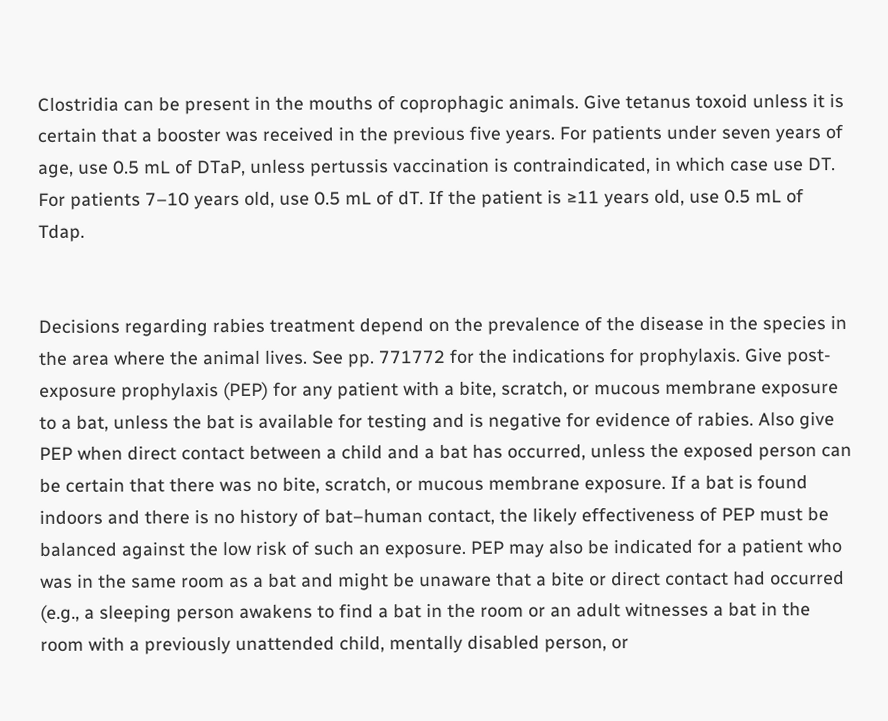Clostridia can be present in the mouths of coprophagic animals. Give tetanus toxoid unless it is certain that a booster was received in the previous five years. For patients under seven years of age, use 0.5 mL of DTaP, unless pertussis vaccination is contraindicated, in which case use DT. For patients 7–10 years old, use 0.5 mL of dT. If the patient is ≥11 years old, use 0.5 mL of Tdap.


Decisions regarding rabies treatment depend on the prevalence of the disease in the species in the area where the animal lives. See pp. 771772 for the indications for prophylaxis. Give post-exposure prophylaxis (PEP) for any patient with a bite, scratch, or mucous membrane exposure to a bat, unless the bat is available for testing and is negative for evidence of rabies. Also give PEP when direct contact between a child and a bat has occurred, unless the exposed person can be certain that there was no bite, scratch, or mucous membrane exposure. If a bat is found indoors and there is no history of bat–human contact, the likely effectiveness of PEP must be balanced against the low risk of such an exposure. PEP may also be indicated for a patient who was in the same room as a bat and might be unaware that a bite or direct contact had occurred (e.g., a sleeping person awakens to find a bat in the room or an adult witnesses a bat in the room with a previously unattended child, mentally disabled person, or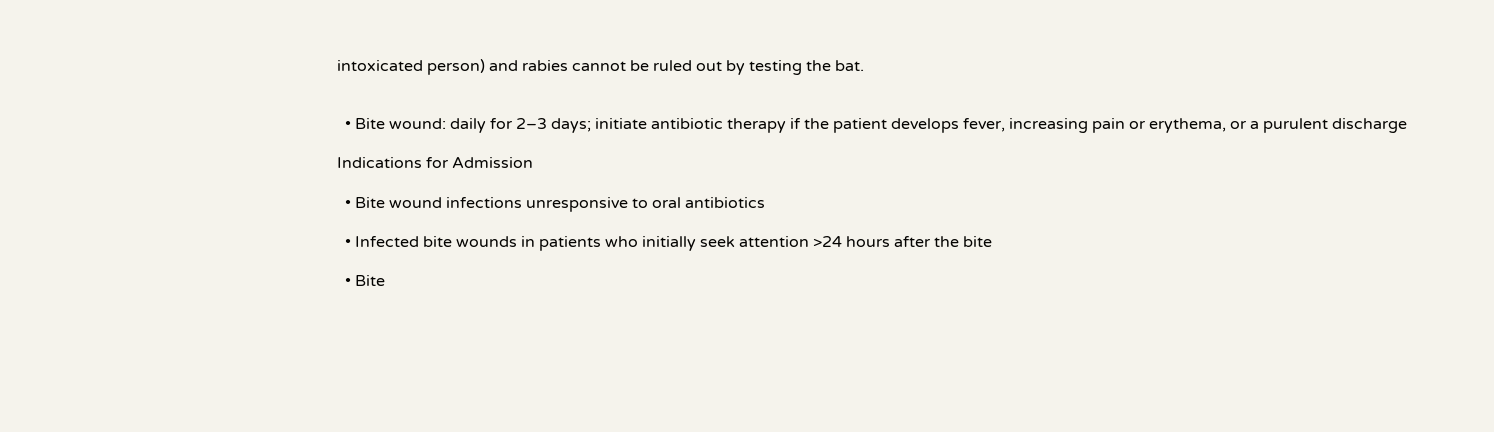intoxicated person) and rabies cannot be ruled out by testing the bat.


  • Bite wound: daily for 2–3 days; initiate antibiotic therapy if the patient develops fever, increasing pain or erythema, or a purulent discharge

Indications for Admission

  • Bite wound infections unresponsive to oral antibiotics

  • Infected bite wounds in patients who initially seek attention >24 hours after the bite

  • Bite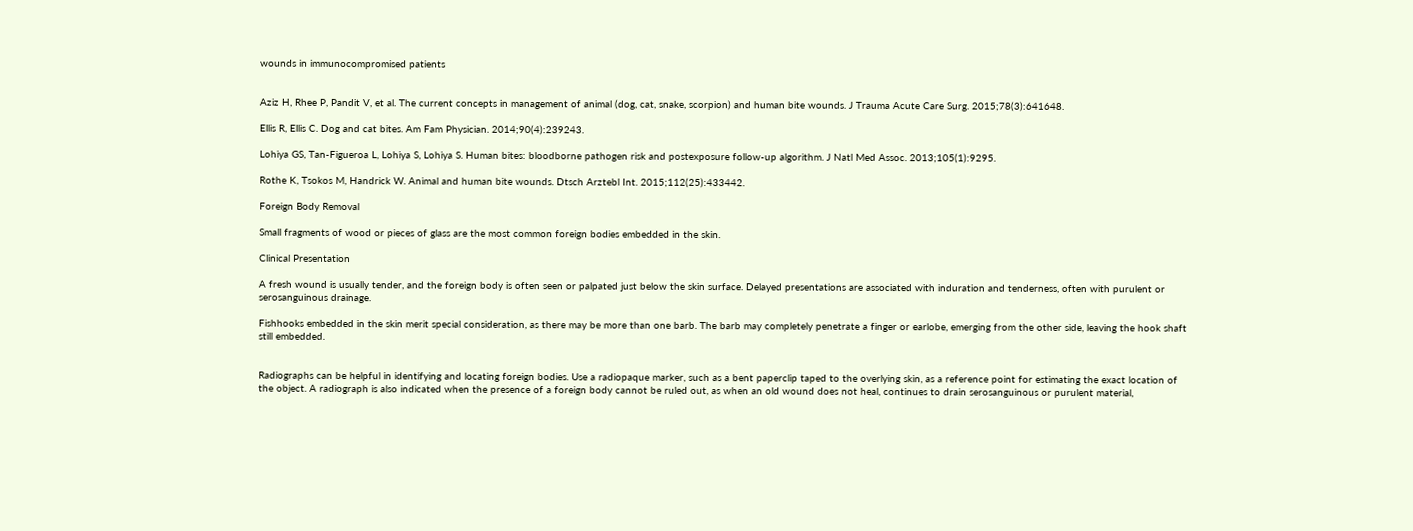wounds in immunocompromised patients


Aziz H, Rhee P, Pandit V, et al. The current concepts in management of animal (dog, cat, snake, scorpion) and human bite wounds. J Trauma Acute Care Surg. 2015;78(3):641648.

Ellis R, Ellis C. Dog and cat bites. Am Fam Physician. 2014;90(4):239243.

Lohiya GS, Tan-Figueroa L, Lohiya S, Lohiya S. Human bites: bloodborne pathogen risk and postexposure follow-up algorithm. J Natl Med Assoc. 2013;105(1):9295.

Rothe K, Tsokos M, Handrick W. Animal and human bite wounds. Dtsch Arztebl Int. 2015;112(25):433442.

Foreign Body Removal

Small fragments of wood or pieces of glass are the most common foreign bodies embedded in the skin.

Clinical Presentation

A fresh wound is usually tender, and the foreign body is often seen or palpated just below the skin surface. Delayed presentations are associated with induration and tenderness, often with purulent or serosanguinous drainage.

Fishhooks embedded in the skin merit special consideration, as there may be more than one barb. The barb may completely penetrate a finger or earlobe, emerging from the other side, leaving the hook shaft still embedded.


Radiographs can be helpful in identifying and locating foreign bodies. Use a radiopaque marker, such as a bent paperclip taped to the overlying skin, as a reference point for estimating the exact location of the object. A radiograph is also indicated when the presence of a foreign body cannot be ruled out, as when an old wound does not heal, continues to drain serosanguinous or purulent material,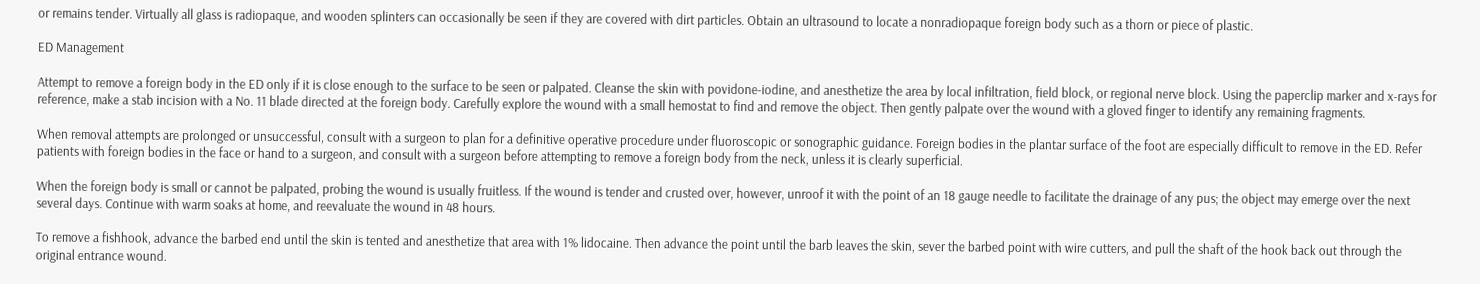or remains tender. Virtually all glass is radiopaque, and wooden splinters can occasionally be seen if they are covered with dirt particles. Obtain an ultrasound to locate a nonradiopaque foreign body such as a thorn or piece of plastic.

ED Management

Attempt to remove a foreign body in the ED only if it is close enough to the surface to be seen or palpated. Cleanse the skin with povidone-iodine, and anesthetize the area by local infiltration, field block, or regional nerve block. Using the paperclip marker and x-rays for reference, make a stab incision with a No. 11 blade directed at the foreign body. Carefully explore the wound with a small hemostat to find and remove the object. Then gently palpate over the wound with a gloved finger to identify any remaining fragments.

When removal attempts are prolonged or unsuccessful, consult with a surgeon to plan for a definitive operative procedure under fluoroscopic or sonographic guidance. Foreign bodies in the plantar surface of the foot are especially difficult to remove in the ED. Refer patients with foreign bodies in the face or hand to a surgeon, and consult with a surgeon before attempting to remove a foreign body from the neck, unless it is clearly superficial.

When the foreign body is small or cannot be palpated, probing the wound is usually fruitless. If the wound is tender and crusted over, however, unroof it with the point of an 18 gauge needle to facilitate the drainage of any pus; the object may emerge over the next several days. Continue with warm soaks at home, and reevaluate the wound in 48 hours.

To remove a fishhook, advance the barbed end until the skin is tented and anesthetize that area with 1% lidocaine. Then advance the point until the barb leaves the skin, sever the barbed point with wire cutters, and pull the shaft of the hook back out through the original entrance wound.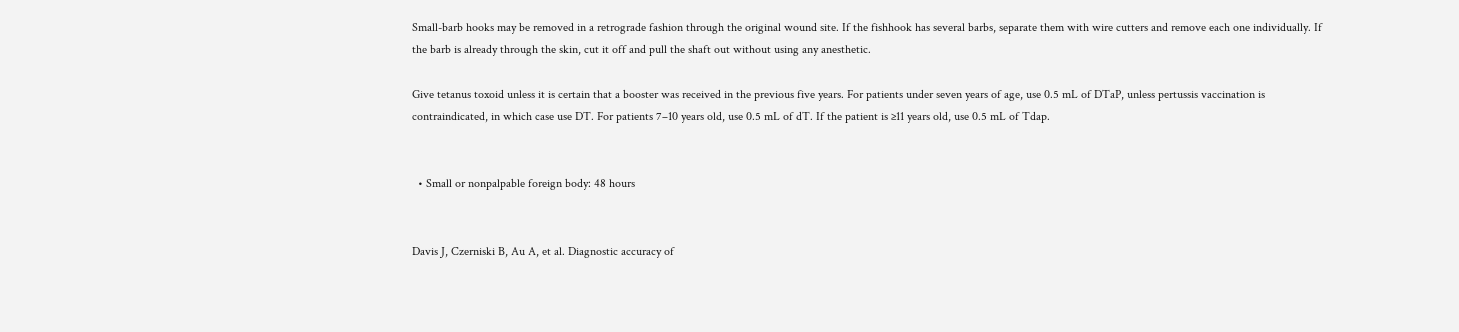Small-barb hooks may be removed in a retrograde fashion through the original wound site. If the fishhook has several barbs, separate them with wire cutters and remove each one individually. If the barb is already through the skin, cut it off and pull the shaft out without using any anesthetic.

Give tetanus toxoid unless it is certain that a booster was received in the previous five years. For patients under seven years of age, use 0.5 mL of DTaP, unless pertussis vaccination is contraindicated, in which case use DT. For patients 7–10 years old, use 0.5 mL of dT. If the patient is ≥11 years old, use 0.5 mL of Tdap.


  • Small or nonpalpable foreign body: 48 hours


Davis J, Czerniski B, Au A, et al. Diagnostic accuracy of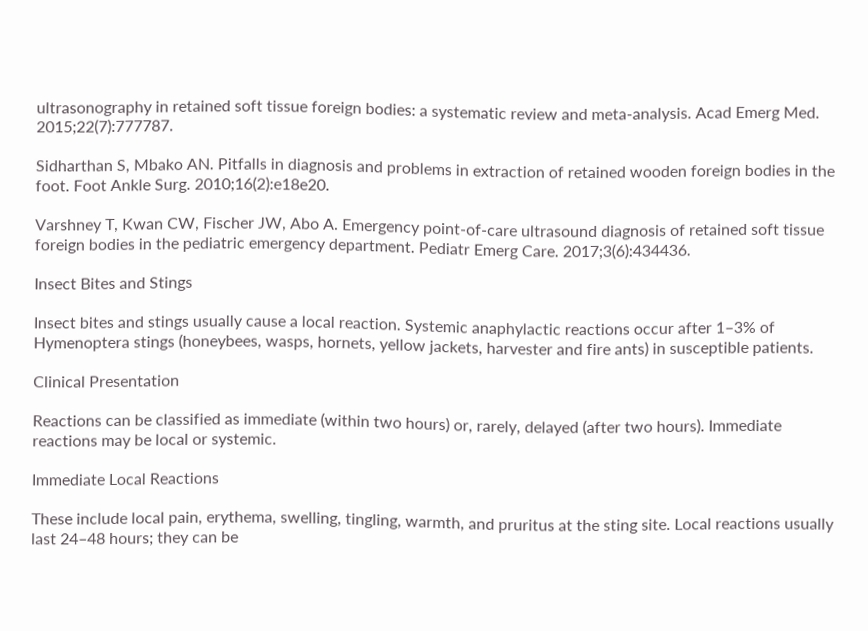ultrasonography in retained soft tissue foreign bodies: a systematic review and meta-analysis. Acad Emerg Med. 2015;22(7):777787.

Sidharthan S, Mbako AN. Pitfalls in diagnosis and problems in extraction of retained wooden foreign bodies in the foot. Foot Ankle Surg. 2010;16(2):e18e20.

Varshney T, Kwan CW, Fischer JW, Abo A. Emergency point-of-care ultrasound diagnosis of retained soft tissue foreign bodies in the pediatric emergency department. Pediatr Emerg Care. 2017;3(6):434436.

Insect Bites and Stings

Insect bites and stings usually cause a local reaction. Systemic anaphylactic reactions occur after 1–3% of Hymenoptera stings (honeybees, wasps, hornets, yellow jackets, harvester and fire ants) in susceptible patients.

Clinical Presentation

Reactions can be classified as immediate (within two hours) or, rarely, delayed (after two hours). Immediate reactions may be local or systemic.

Immediate Local Reactions

These include local pain, erythema, swelling, tingling, warmth, and pruritus at the sting site. Local reactions usually last 24–48 hours; they can be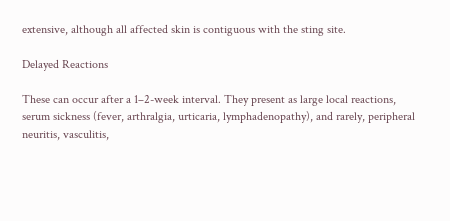extensive, although all affected skin is contiguous with the sting site.

Delayed Reactions

These can occur after a 1–2-week interval. They present as large local reactions, serum sickness (fever, arthralgia, urticaria, lymphadenopathy), and rarely, peripheral neuritis, vasculitis,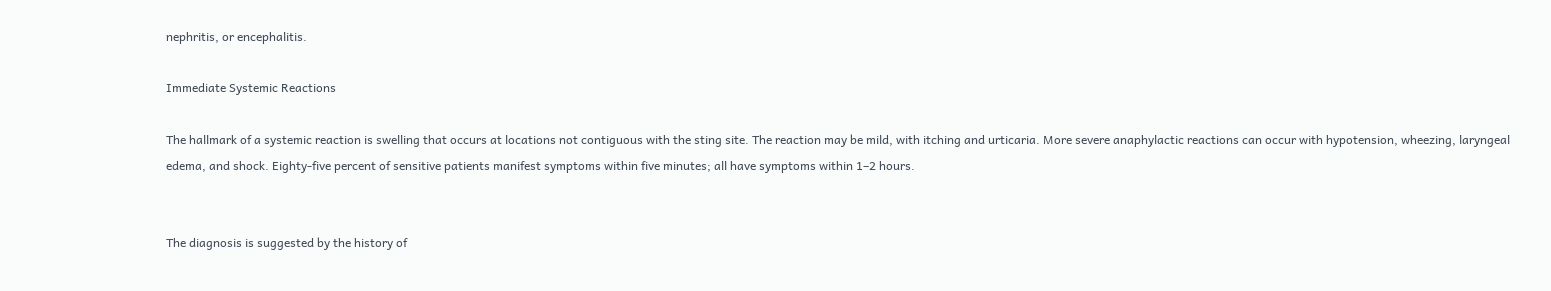nephritis, or encephalitis.

Immediate Systemic Reactions

The hallmark of a systemic reaction is swelling that occurs at locations not contiguous with the sting site. The reaction may be mild, with itching and urticaria. More severe anaphylactic reactions can occur with hypotension, wheezing, laryngeal edema, and shock. Eighty-five percent of sensitive patients manifest symptoms within five minutes; all have symptoms within 1–2 hours.


The diagnosis is suggested by the history of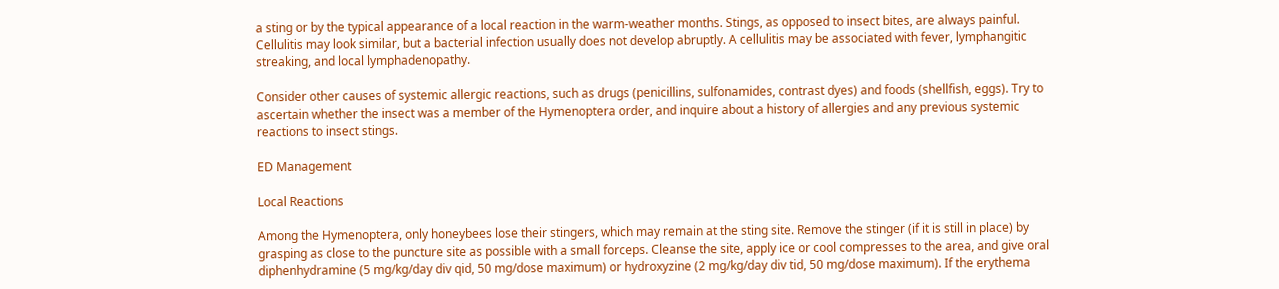a sting or by the typical appearance of a local reaction in the warm-weather months. Stings, as opposed to insect bites, are always painful. Cellulitis may look similar, but a bacterial infection usually does not develop abruptly. A cellulitis may be associated with fever, lymphangitic streaking, and local lymphadenopathy.

Consider other causes of systemic allergic reactions, such as drugs (penicillins, sulfonamides, contrast dyes) and foods (shellfish, eggs). Try to ascertain whether the insect was a member of the Hymenoptera order, and inquire about a history of allergies and any previous systemic reactions to insect stings.

ED Management

Local Reactions

Among the Hymenoptera, only honeybees lose their stingers, which may remain at the sting site. Remove the stinger (if it is still in place) by grasping as close to the puncture site as possible with a small forceps. Cleanse the site, apply ice or cool compresses to the area, and give oral diphenhydramine (5 mg/kg/day div qid, 50 mg/dose maximum) or hydroxyzine (2 mg/kg/day div tid, 50 mg/dose maximum). If the erythema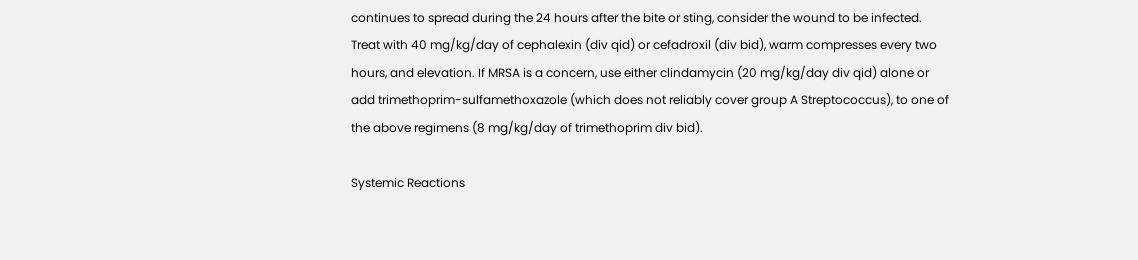continues to spread during the 24 hours after the bite or sting, consider the wound to be infected. Treat with 40 mg/kg/day of cephalexin (div qid) or cefadroxil (div bid), warm compresses every two hours, and elevation. If MRSA is a concern, use either clindamycin (20 mg/kg/day div qid) alone or add trimethoprim-sulfamethoxazole (which does not reliably cover group A Streptococcus), to one of the above regimens (8 mg/kg/day of trimethoprim div bid).

Systemic Reactions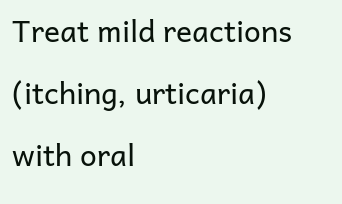Treat mild reactions (itching, urticaria) with oral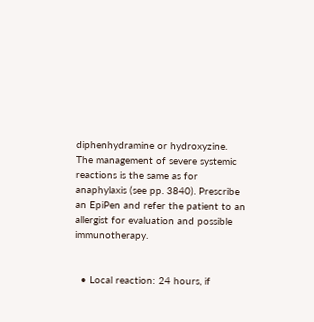diphenhydramine or hydroxyzine. The management of severe systemic reactions is the same as for anaphylaxis (see pp. 3840). Prescribe an EpiPen and refer the patient to an allergist for evaluation and possible immunotherapy.


  • Local reaction: 24 hours, if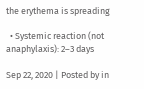the erythema is spreading

  • Systemic reaction (not anaphylaxis): 2–3 days

Sep 22, 2020 | Posted by in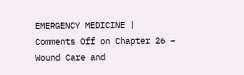EMERGENCY MEDICINE | Comments Off on Chapter 26 – Wound Care and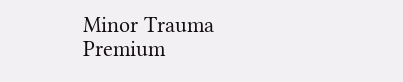Minor Trauma
Premium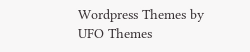Wordpress Themes by UFO Themes